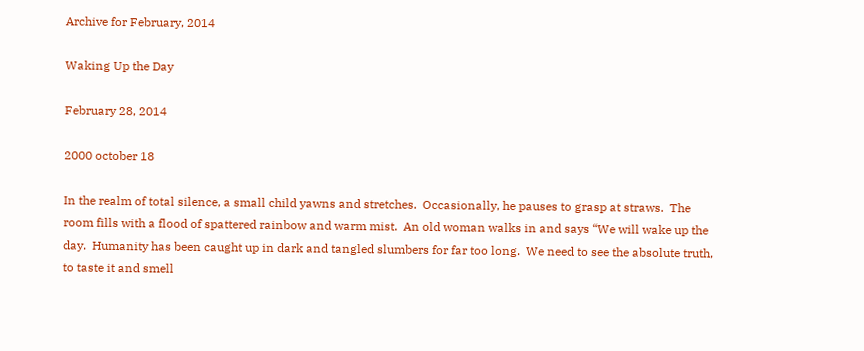Archive for February, 2014

Waking Up the Day

February 28, 2014

2000 october 18

In the realm of total silence, a small child yawns and stretches.  Occasionally, he pauses to grasp at straws.  The room fills with a flood of spattered rainbow and warm mist.  An old woman walks in and says “We will wake up the day.  Humanity has been caught up in dark and tangled slumbers for far too long.  We need to see the absolute truth, to taste it and smell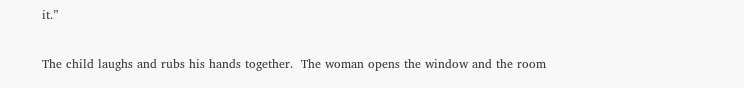it.”

The child laughs and rubs his hands together.  The woman opens the window and the room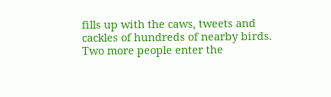fills up with the caws, tweets and cackles of hundreds of nearby birds.  Two more people enter the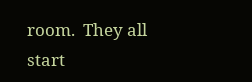room.  They all start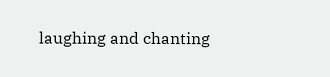laughing and chanting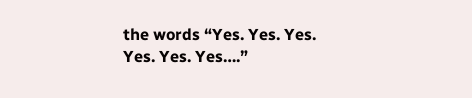the words “Yes. Yes. Yes. Yes. Yes. Yes….”